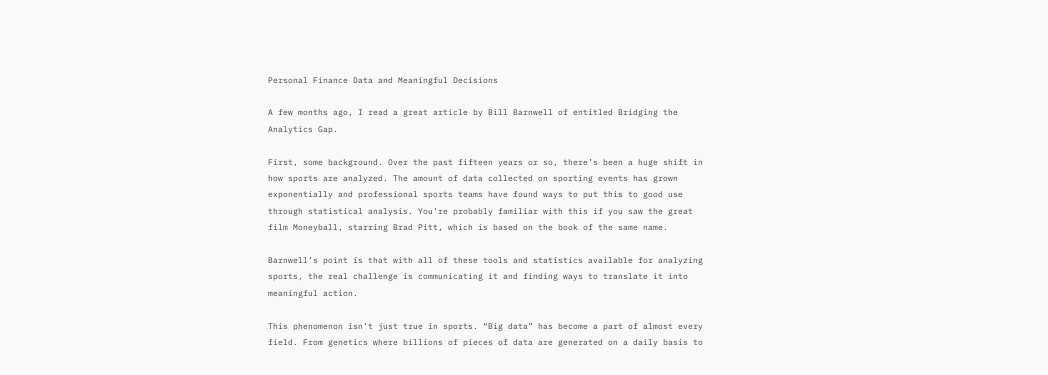Personal Finance Data and Meaningful Decisions

A few months ago, I read a great article by Bill Barnwell of entitled Bridging the Analytics Gap.

First, some background. Over the past fifteen years or so, there’s been a huge shift in how sports are analyzed. The amount of data collected on sporting events has grown exponentially and professional sports teams have found ways to put this to good use through statistical analysis. You’re probably familiar with this if you saw the great film Moneyball, starring Brad Pitt, which is based on the book of the same name.

Barnwell’s point is that with all of these tools and statistics available for analyzing sports, the real challenge is communicating it and finding ways to translate it into meaningful action.

This phenomenon isn’t just true in sports. “Big data” has become a part of almost every field. From genetics where billions of pieces of data are generated on a daily basis to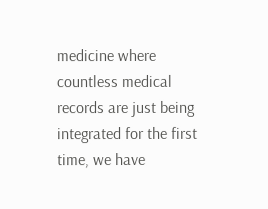medicine where countless medical records are just being integrated for the first time, we have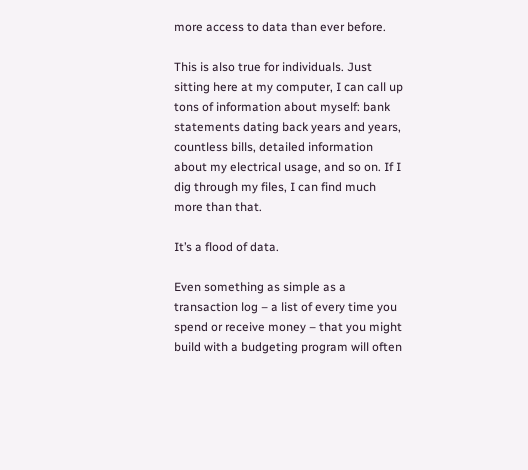more access to data than ever before.

This is also true for individuals. Just sitting here at my computer, I can call up tons of information about myself: bank statements dating back years and years, countless bills, detailed information about my electrical usage, and so on. If I dig through my files, I can find much more than that.

It’s a flood of data.

Even something as simple as a transaction log – a list of every time you spend or receive money – that you might build with a budgeting program will often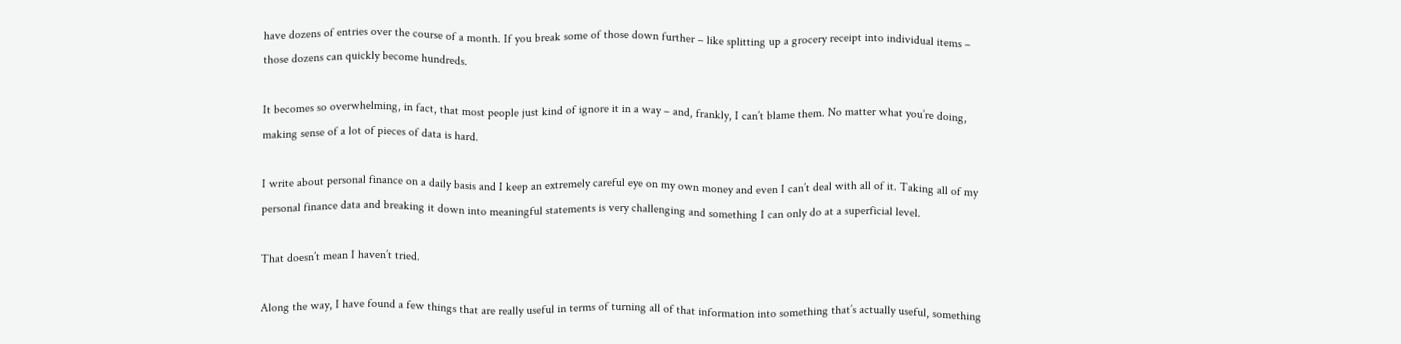have dozens of entries over the course of a month. If you break some of those down further – like splitting up a grocery receipt into individual items – those dozens can quickly become hundreds.

It becomes so overwhelming, in fact, that most people just kind of ignore it in a way – and, frankly, I can’t blame them. No matter what you’re doing, making sense of a lot of pieces of data is hard.

I write about personal finance on a daily basis and I keep an extremely careful eye on my own money and even I can’t deal with all of it. Taking all of my personal finance data and breaking it down into meaningful statements is very challenging and something I can only do at a superficial level.

That doesn’t mean I haven’t tried.

Along the way, I have found a few things that are really useful in terms of turning all of that information into something that’s actually useful, something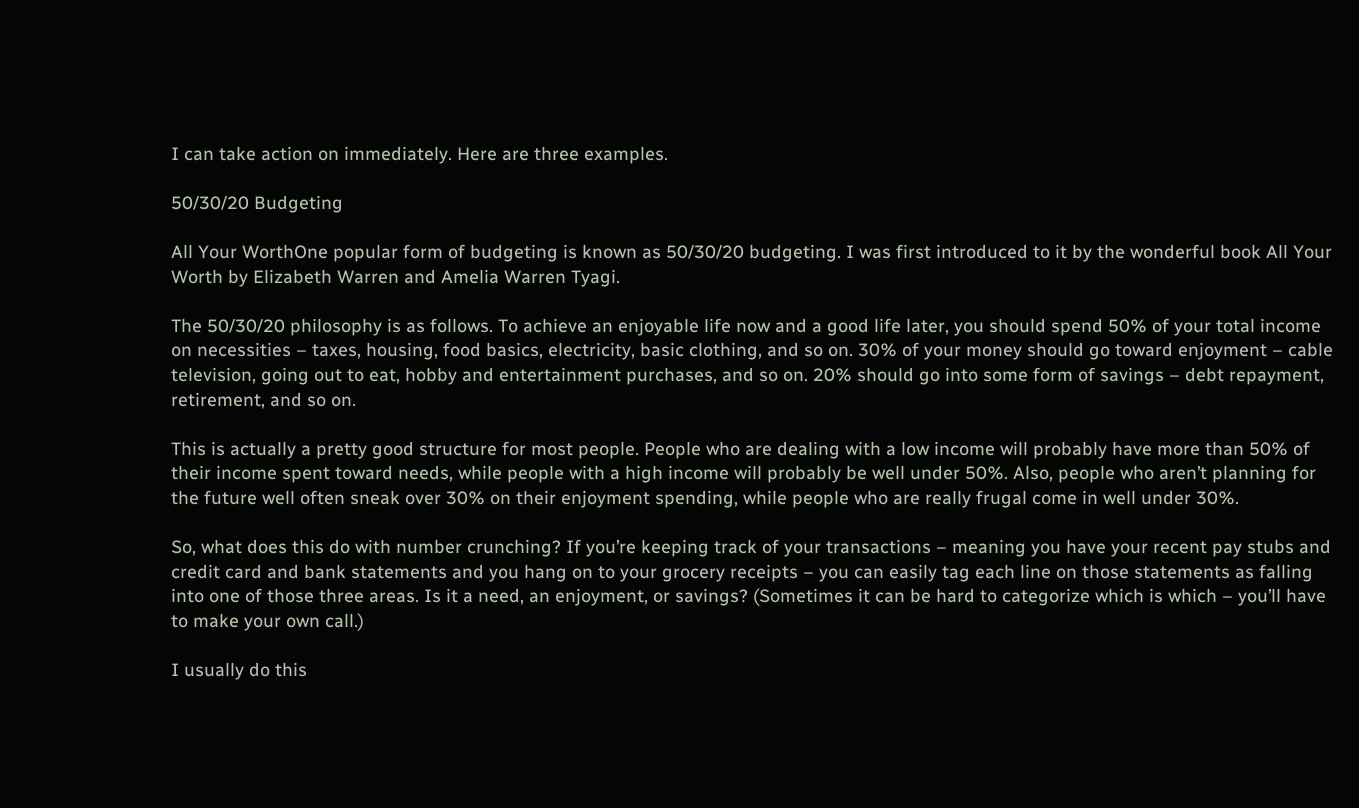I can take action on immediately. Here are three examples.

50/30/20 Budgeting

All Your WorthOne popular form of budgeting is known as 50/30/20 budgeting. I was first introduced to it by the wonderful book All Your Worth by Elizabeth Warren and Amelia Warren Tyagi.

The 50/30/20 philosophy is as follows. To achieve an enjoyable life now and a good life later, you should spend 50% of your total income on necessities – taxes, housing, food basics, electricity, basic clothing, and so on. 30% of your money should go toward enjoyment – cable television, going out to eat, hobby and entertainment purchases, and so on. 20% should go into some form of savings – debt repayment, retirement, and so on.

This is actually a pretty good structure for most people. People who are dealing with a low income will probably have more than 50% of their income spent toward needs, while people with a high income will probably be well under 50%. Also, people who aren’t planning for the future well often sneak over 30% on their enjoyment spending, while people who are really frugal come in well under 30%.

So, what does this do with number crunching? If you’re keeping track of your transactions – meaning you have your recent pay stubs and credit card and bank statements and you hang on to your grocery receipts – you can easily tag each line on those statements as falling into one of those three areas. Is it a need, an enjoyment, or savings? (Sometimes it can be hard to categorize which is which – you’ll have to make your own call.)

I usually do this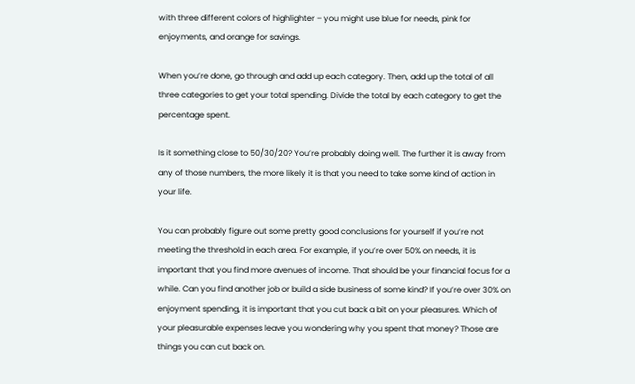with three different colors of highlighter – you might use blue for needs, pink for enjoyments, and orange for savings.

When you’re done, go through and add up each category. Then, add up the total of all three categories to get your total spending. Divide the total by each category to get the percentage spent.

Is it something close to 50/30/20? You’re probably doing well. The further it is away from any of those numbers, the more likely it is that you need to take some kind of action in your life.

You can probably figure out some pretty good conclusions for yourself if you’re not meeting the threshold in each area. For example, if you’re over 50% on needs, it is important that you find more avenues of income. That should be your financial focus for a while. Can you find another job or build a side business of some kind? If you’re over 30% on enjoyment spending, it is important that you cut back a bit on your pleasures. Which of your pleasurable expenses leave you wondering why you spent that money? Those are things you can cut back on.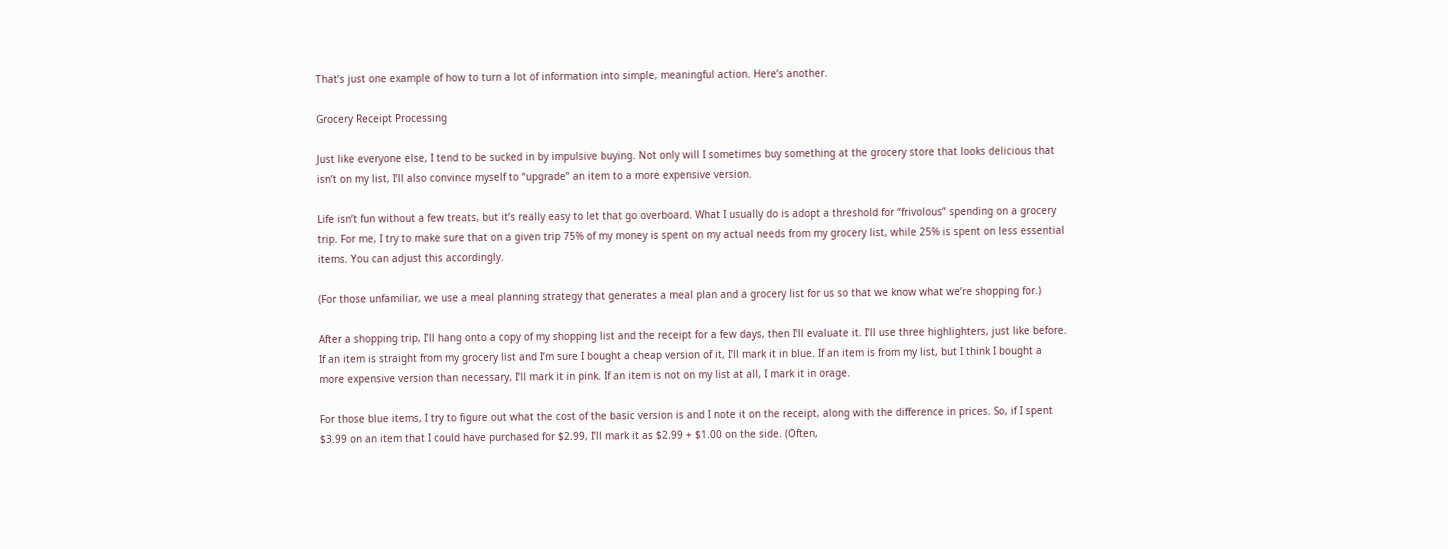That’s just one example of how to turn a lot of information into simple, meaningful action. Here’s another.

Grocery Receipt Processing

Just like everyone else, I tend to be sucked in by impulsive buying. Not only will I sometimes buy something at the grocery store that looks delicious that isn’t on my list, I’ll also convince myself to “upgrade” an item to a more expensive version.

Life isn’t fun without a few treats, but it’s really easy to let that go overboard. What I usually do is adopt a threshold for “frivolous” spending on a grocery trip. For me, I try to make sure that on a given trip 75% of my money is spent on my actual needs from my grocery list, while 25% is spent on less essential items. You can adjust this accordingly.

(For those unfamiliar, we use a meal planning strategy that generates a meal plan and a grocery list for us so that we know what we’re shopping for.)

After a shopping trip, I’ll hang onto a copy of my shopping list and the receipt for a few days, then I’ll evaluate it. I’ll use three highlighters, just like before. If an item is straight from my grocery list and I’m sure I bought a cheap version of it, I’ll mark it in blue. If an item is from my list, but I think I bought a more expensive version than necessary, I’ll mark it in pink. If an item is not on my list at all, I mark it in orage.

For those blue items, I try to figure out what the cost of the basic version is and I note it on the receipt, along with the difference in prices. So, if I spent $3.99 on an item that I could have purchased for $2.99, I’ll mark it as $2.99 + $1.00 on the side. (Often,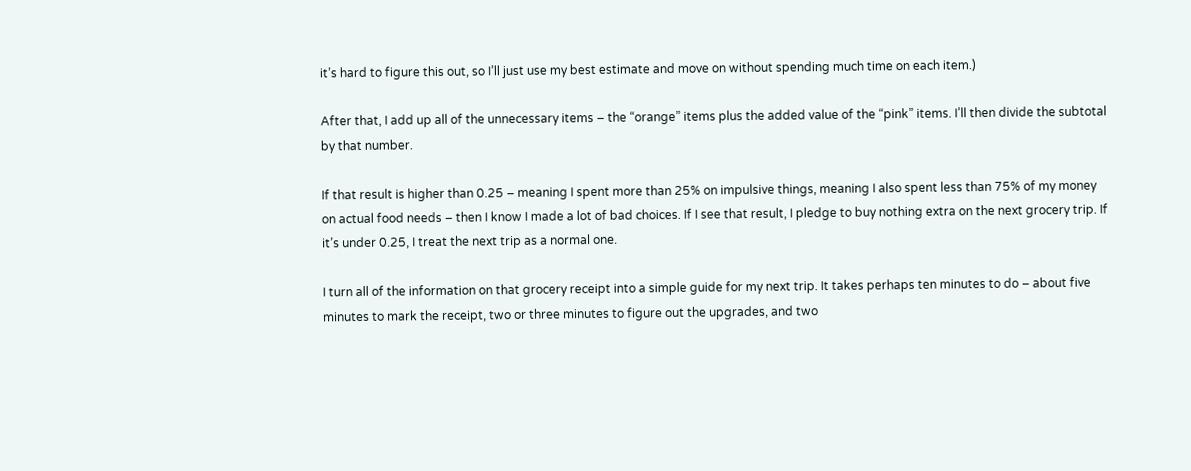it’s hard to figure this out, so I’ll just use my best estimate and move on without spending much time on each item.)

After that, I add up all of the unnecessary items – the “orange” items plus the added value of the “pink” items. I’ll then divide the subtotal by that number.

If that result is higher than 0.25 – meaning I spent more than 25% on impulsive things, meaning I also spent less than 75% of my money on actual food needs – then I know I made a lot of bad choices. If I see that result, I pledge to buy nothing extra on the next grocery trip. If it’s under 0.25, I treat the next trip as a normal one.

I turn all of the information on that grocery receipt into a simple guide for my next trip. It takes perhaps ten minutes to do – about five minutes to mark the receipt, two or three minutes to figure out the upgrades, and two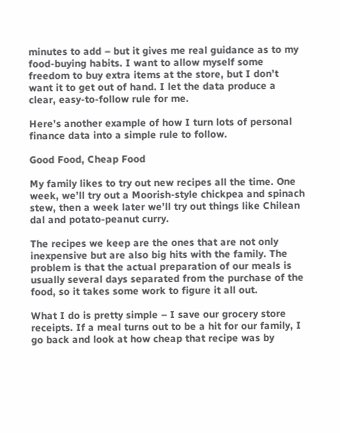minutes to add – but it gives me real guidance as to my food-buying habits. I want to allow myself some freedom to buy extra items at the store, but I don’t want it to get out of hand. I let the data produce a clear, easy-to-follow rule for me.

Here’s another example of how I turn lots of personal finance data into a simple rule to follow.

Good Food, Cheap Food

My family likes to try out new recipes all the time. One week, we’ll try out a Moorish-style chickpea and spinach stew, then a week later we’ll try out things like Chilean dal and potato-peanut curry.

The recipes we keep are the ones that are not only inexpensive but are also big hits with the family. The problem is that the actual preparation of our meals is usually several days separated from the purchase of the food, so it takes some work to figure it all out.

What I do is pretty simple – I save our grocery store receipts. If a meal turns out to be a hit for our family, I go back and look at how cheap that recipe was by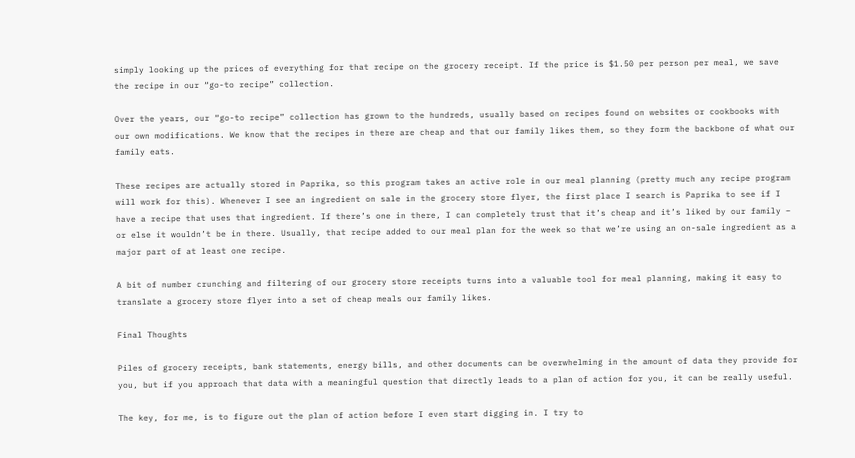simply looking up the prices of everything for that recipe on the grocery receipt. If the price is $1.50 per person per meal, we save the recipe in our “go-to recipe” collection.

Over the years, our “go-to recipe” collection has grown to the hundreds, usually based on recipes found on websites or cookbooks with our own modifications. We know that the recipes in there are cheap and that our family likes them, so they form the backbone of what our family eats.

These recipes are actually stored in Paprika, so this program takes an active role in our meal planning (pretty much any recipe program will work for this). Whenever I see an ingredient on sale in the grocery store flyer, the first place I search is Paprika to see if I have a recipe that uses that ingredient. If there’s one in there, I can completely trust that it’s cheap and it’s liked by our family – or else it wouldn’t be in there. Usually, that recipe added to our meal plan for the week so that we’re using an on-sale ingredient as a major part of at least one recipe.

A bit of number crunching and filtering of our grocery store receipts turns into a valuable tool for meal planning, making it easy to translate a grocery store flyer into a set of cheap meals our family likes.

Final Thoughts

Piles of grocery receipts, bank statements, energy bills, and other documents can be overwhelming in the amount of data they provide for you, but if you approach that data with a meaningful question that directly leads to a plan of action for you, it can be really useful.

The key, for me, is to figure out the plan of action before I even start digging in. I try to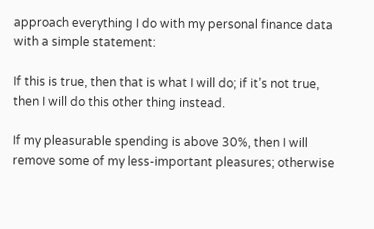approach everything I do with my personal finance data with a simple statement:

If this is true, then that is what I will do; if it’s not true, then I will do this other thing instead.

If my pleasurable spending is above 30%, then I will remove some of my less-important pleasures; otherwise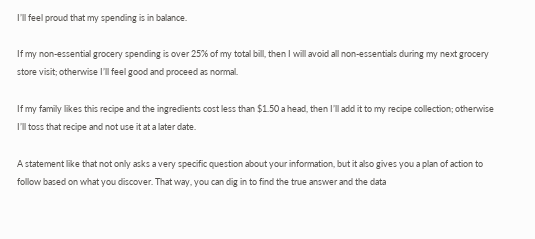I’ll feel proud that my spending is in balance.

If my non-essential grocery spending is over 25% of my total bill, then I will avoid all non-essentials during my next grocery store visit; otherwise I’ll feel good and proceed as normal.

If my family likes this recipe and the ingredients cost less than $1.50 a head, then I’ll add it to my recipe collection; otherwise I’ll toss that recipe and not use it at a later date.

A statement like that not only asks a very specific question about your information, but it also gives you a plan of action to follow based on what you discover. That way, you can dig in to find the true answer and the data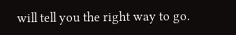will tell you the right way to go.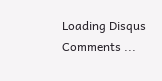Loading Disqus Comments ...